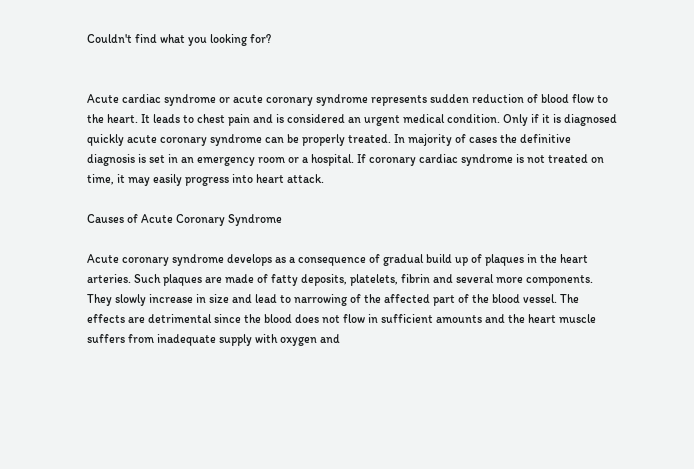Couldn't find what you looking for?


Acute cardiac syndrome or acute coronary syndrome represents sudden reduction of blood flow to the heart. It leads to chest pain and is considered an urgent medical condition. Only if it is diagnosed quickly acute coronary syndrome can be properly treated. In majority of cases the definitive diagnosis is set in an emergency room or a hospital. If coronary cardiac syndrome is not treated on time, it may easily progress into heart attack.

Causes of Acute Coronary Syndrome

Acute coronary syndrome develops as a consequence of gradual build up of plaques in the heart arteries. Such plaques are made of fatty deposits, platelets, fibrin and several more components. They slowly increase in size and lead to narrowing of the affected part of the blood vessel. The effects are detrimental since the blood does not flow in sufficient amounts and the heart muscle suffers from inadequate supply with oxygen and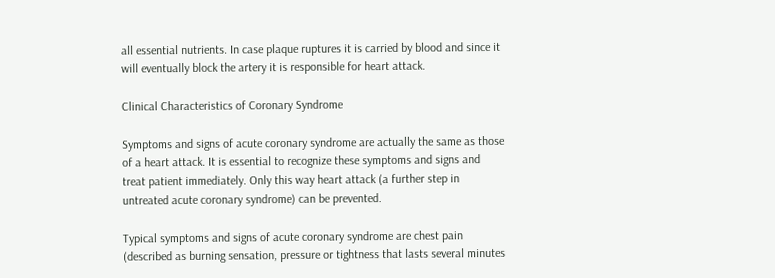all essential nutrients. In case plaque ruptures it is carried by blood and since it will eventually block the artery it is responsible for heart attack.

Clinical Characteristics of Coronary Syndrome

Symptoms and signs of acute coronary syndrome are actually the same as those of a heart attack. It is essential to recognize these symptoms and signs and treat patient immediately. Only this way heart attack (a further step in untreated acute coronary syndrome) can be prevented.

Typical symptoms and signs of acute coronary syndrome are chest pain (described as burning sensation, pressure or tightness that lasts several minutes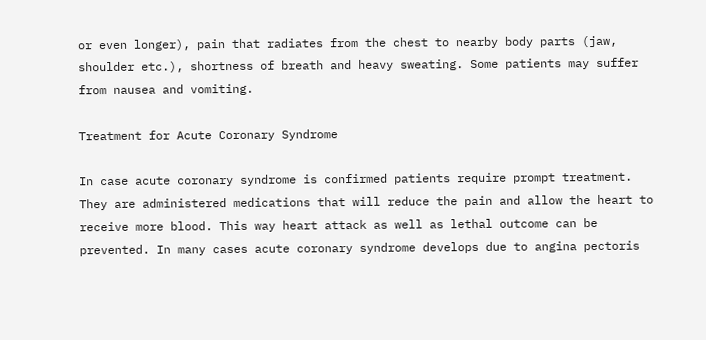or even longer), pain that radiates from the chest to nearby body parts (jaw, shoulder etc.), shortness of breath and heavy sweating. Some patients may suffer from nausea and vomiting.

Treatment for Acute Coronary Syndrome

In case acute coronary syndrome is confirmed patients require prompt treatment. They are administered medications that will reduce the pain and allow the heart to receive more blood. This way heart attack as well as lethal outcome can be prevented. In many cases acute coronary syndrome develops due to angina pectoris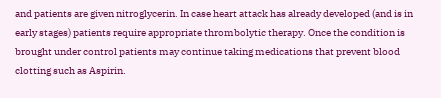and patients are given nitroglycerin. In case heart attack has already developed (and is in early stages) patients require appropriate thrombolytic therapy. Once the condition is brought under control patients may continue taking medications that prevent blood clotting such as Aspirin.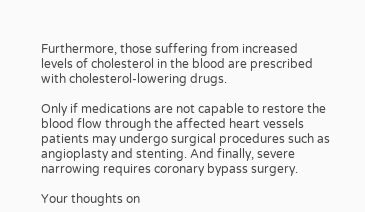Furthermore, those suffering from increased levels of cholesterol in the blood are prescribed with cholesterol-lowering drugs.

Only if medications are not capable to restore the blood flow through the affected heart vessels patients may undergo surgical procedures such as angioplasty and stenting. And finally, severe narrowing requires coronary bypass surgery.

Your thoughts on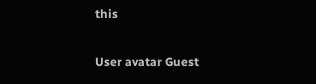this

User avatar Guest